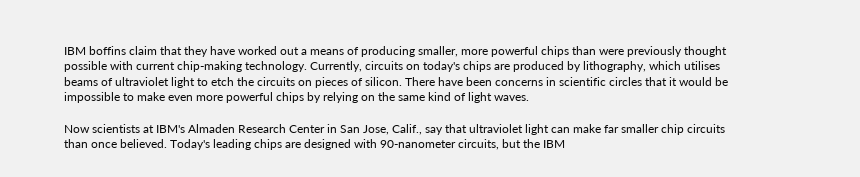IBM boffins claim that they have worked out a means of producing smaller, more powerful chips than were previously thought possible with current chip-making technology. Currently, circuits on today's chips are produced by lithography, which utilises beams of ultraviolet light to etch the circuits on pieces of silicon. There have been concerns in scientific circles that it would be impossible to make even more powerful chips by relying on the same kind of light waves.

Now scientists at IBM's Almaden Research Center in San Jose, Calif., say that ultraviolet light can make far smaller chip circuits than once believed. Today's leading chips are designed with 90-nanometer circuits, but the IBM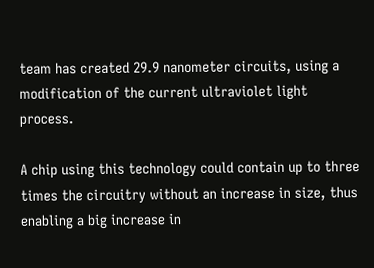team has created 29.9 nanometer circuits, using a modification of the current ultraviolet light process.

A chip using this technology could contain up to three times the circuitry without an increase in size, thus enabling a big increase in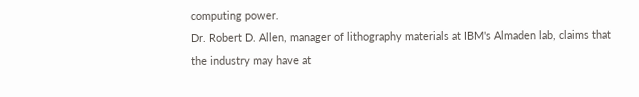computing power.
Dr. Robert D. Allen, manager of lithography materials at IBM's Almaden lab, claims that the industry may have at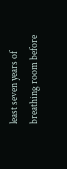least seven years of breathing room before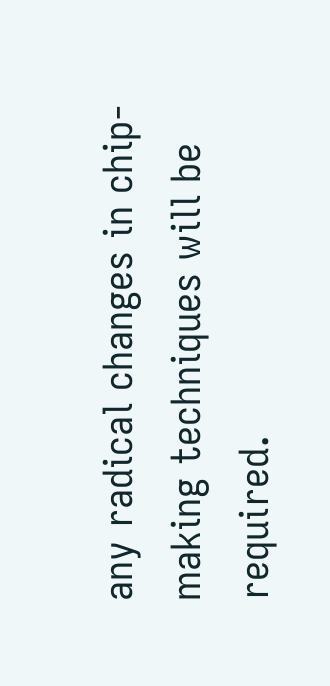any radical changes in chip-making techniques will be required.